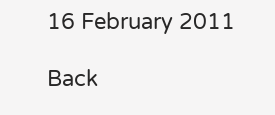16 February 2011

Back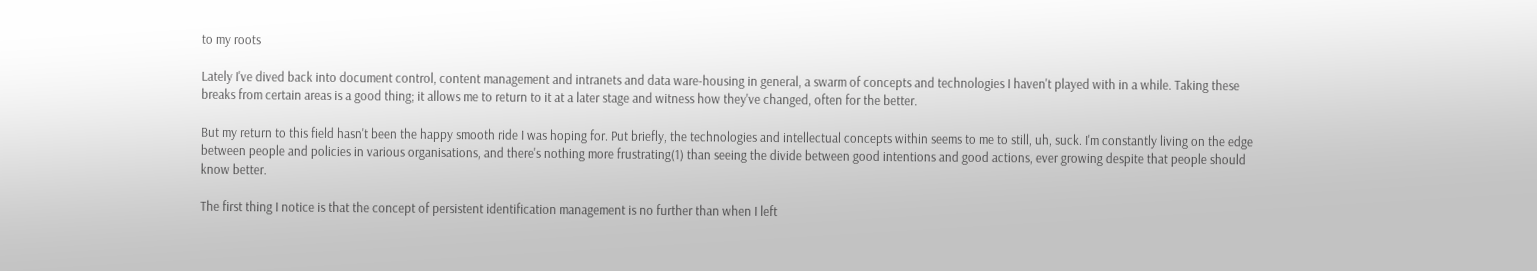to my roots

Lately I've dived back into document control, content management and intranets and data ware-housing in general, a swarm of concepts and technologies I haven't played with in a while. Taking these breaks from certain areas is a good thing; it allows me to return to it at a later stage and witness how they've changed, often for the better.

But my return to this field hasn't been the happy smooth ride I was hoping for. Put briefly, the technologies and intellectual concepts within seems to me to still, uh, suck. I'm constantly living on the edge between people and policies in various organisations, and there's nothing more frustrating(1) than seeing the divide between good intentions and good actions, ever growing despite that people should know better.

The first thing I notice is that the concept of persistent identification management is no further than when I left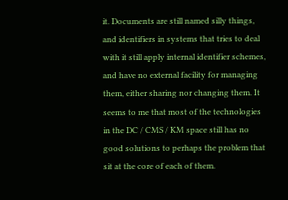it. Documents are still named silly things, and identifiers in systems that tries to deal with it still apply internal identifier schemes, and have no external facility for managing them, either sharing nor changing them. It seems to me that most of the technologies in the DC / CMS / KM space still has no good solutions to perhaps the problem that sit at the core of each of them.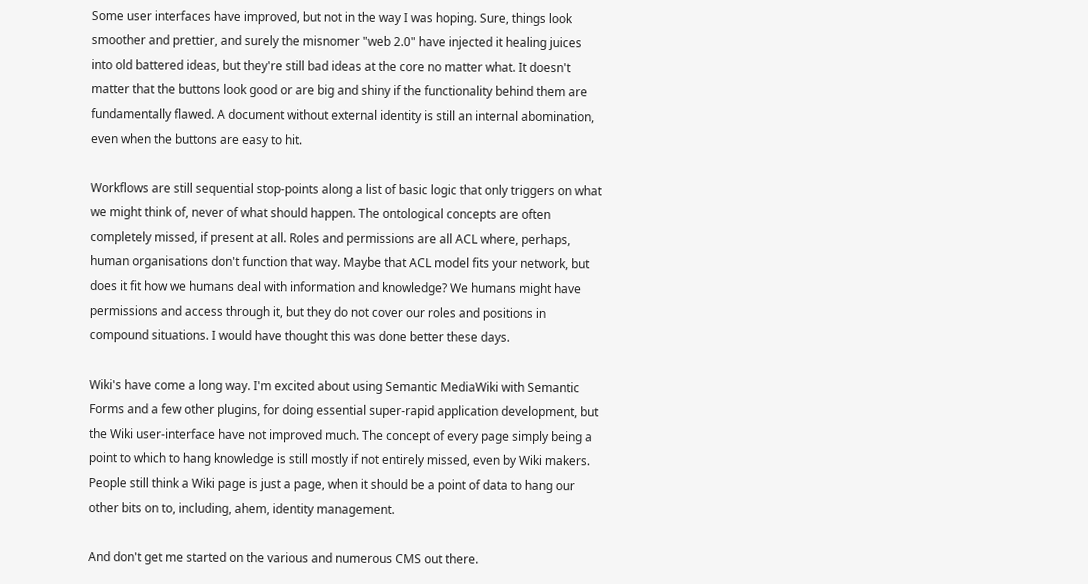Some user interfaces have improved, but not in the way I was hoping. Sure, things look smoother and prettier, and surely the misnomer "web 2.0" have injected it healing juices into old battered ideas, but they're still bad ideas at the core no matter what. It doesn't matter that the buttons look good or are big and shiny if the functionality behind them are fundamentally flawed. A document without external identity is still an internal abomination, even when the buttons are easy to hit.

Workflows are still sequential stop-points along a list of basic logic that only triggers on what we might think of, never of what should happen. The ontological concepts are often completely missed, if present at all. Roles and permissions are all ACL where, perhaps, human organisations don't function that way. Maybe that ACL model fits your network, but does it fit how we humans deal with information and knowledge? We humans might have permissions and access through it, but they do not cover our roles and positions in compound situations. I would have thought this was done better these days.

Wiki's have come a long way. I'm excited about using Semantic MediaWiki with Semantic Forms and a few other plugins, for doing essential super-rapid application development, but the Wiki user-interface have not improved much. The concept of every page simply being a point to which to hang knowledge is still mostly if not entirely missed, even by Wiki makers. People still think a Wiki page is just a page, when it should be a point of data to hang our other bits on to, including, ahem, identity management.

And don't get me started on the various and numerous CMS out there.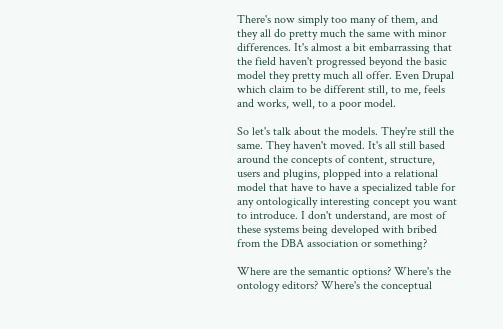There's now simply too many of them, and they all do pretty much the same with minor differences. It's almost a bit embarrassing that the field haven't progressed beyond the basic model they pretty much all offer. Even Drupal which claim to be different still, to me, feels and works, well, to a poor model.

So let's talk about the models. They're still the same. They haven't moved. It's all still based around the concepts of content, structure, users and plugins, plopped into a relational model that have to have a specialized table for any ontologically interesting concept you want to introduce. I don't understand, are most of these systems being developed with bribed from the DBA association or something?

Where are the semantic options? Where's the ontology editors? Where's the conceptual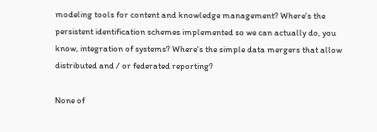modeling tools for content and knowledge management? Where's the persistent identification schemes implemented so we can actually do, you know, integration of systems? Where's the simple data mergers that allow distributed and / or federated reporting?

None of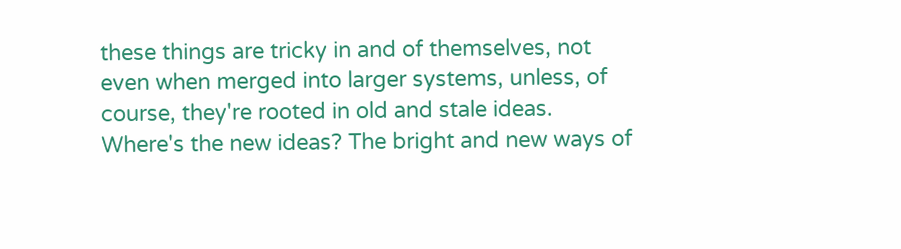these things are tricky in and of themselves, not even when merged into larger systems, unless, of course, they're rooted in old and stale ideas. Where's the new ideas? The bright and new ways of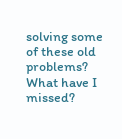solving some of these old problems? What have I missed?